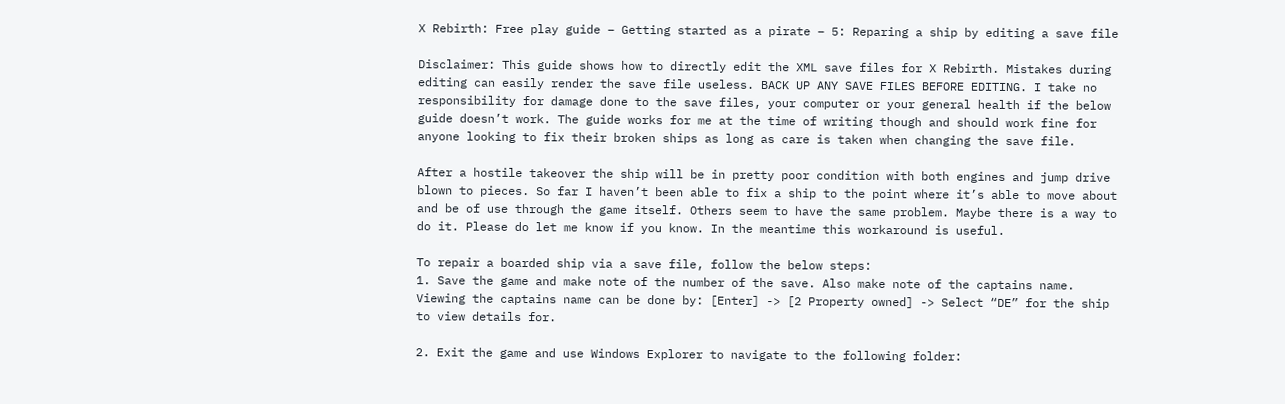X Rebirth: Free play guide – Getting started as a pirate – 5: Reparing a ship by editing a save file

Disclaimer: This guide shows how to directly edit the XML save files for X Rebirth. Mistakes during editing can easily render the save file useless. BACK UP ANY SAVE FILES BEFORE EDITING. I take no responsibility for damage done to the save files, your computer or your general health if the below guide doesn’t work. The guide works for me at the time of writing though and should work fine for anyone looking to fix their broken ships as long as care is taken when changing the save file.

After a hostile takeover the ship will be in pretty poor condition with both engines and jump drive blown to pieces. So far I haven’t been able to fix a ship to the point where it’s able to move about and be of use through the game itself. Others seem to have the same problem. Maybe there is a way to do it. Please do let me know if you know. In the meantime this workaround is useful.

To repair a boarded ship via a save file, follow the below steps:
1. Save the game and make note of the number of the save. Also make note of the captains name.
Viewing the captains name can be done by: [Enter] -> [2 Property owned] -> Select “DE” for the ship to view details for.

2. Exit the game and use Windows Explorer to navigate to the following folder: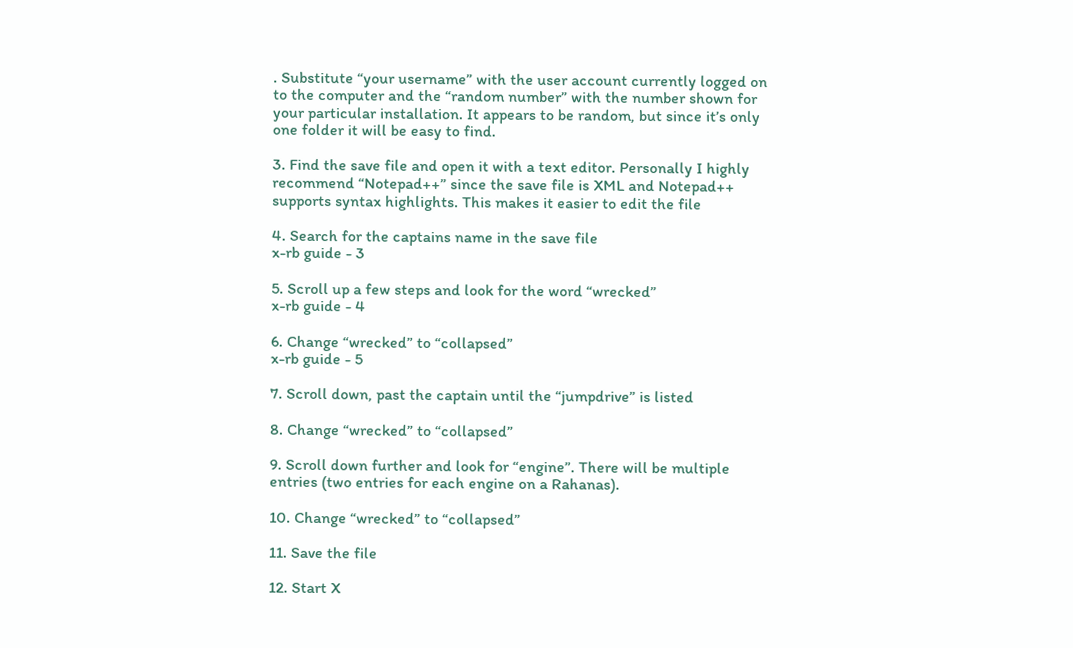. Substitute “your username” with the user account currently logged on to the computer and the “random number” with the number shown for your particular installation. It appears to be random, but since it’s only one folder it will be easy to find.

3. Find the save file and open it with a text editor. Personally I highly recommend “Notepad++” since the save file is XML and Notepad++ supports syntax highlights. This makes it easier to edit the file

4. Search for the captains name in the save file
x-rb guide - 3

5. Scroll up a few steps and look for the word “wrecked”
x-rb guide - 4

6. Change “wrecked” to “collapsed”
x-rb guide - 5

7. Scroll down, past the captain until the “jumpdrive” is listed

8. Change “wrecked” to “collapsed”

9. Scroll down further and look for “engine”. There will be multiple entries (two entries for each engine on a Rahanas).

10. Change “wrecked” to “collapsed”

11. Save the file

12. Start X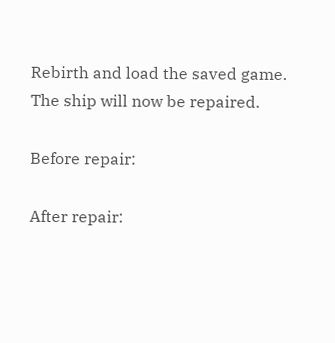Rebirth and load the saved game. The ship will now be repaired.

Before repair:

After repair: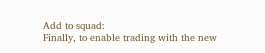Add to squad:
Finally, to enable trading with the new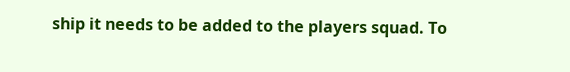ship it needs to be added to the players squad. To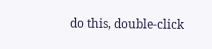do this, double-click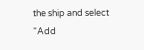the ship and select “Add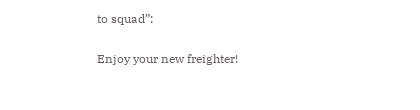to squad”:

Enjoy your new freighter!